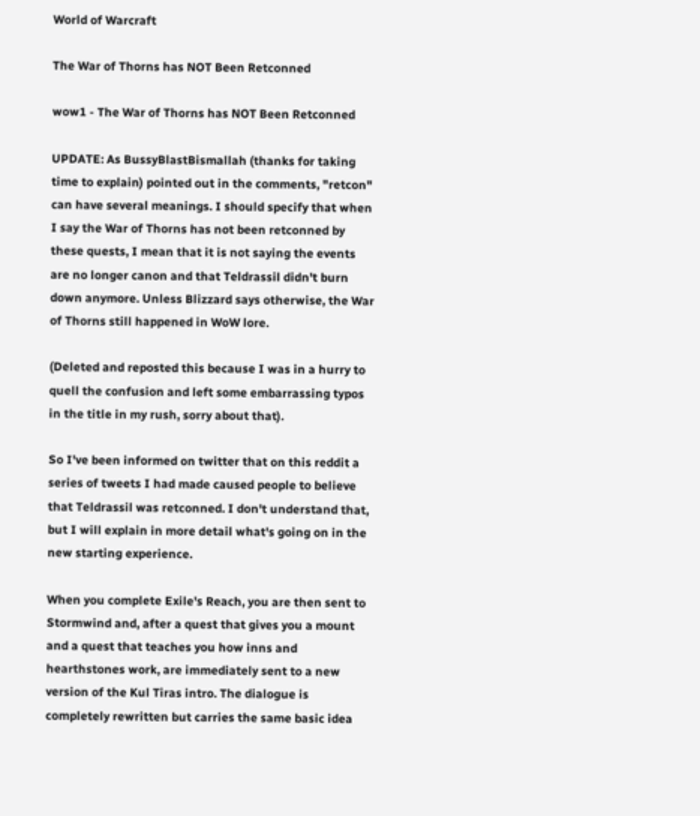World of Warcraft

The War of Thorns has NOT Been Retconned

wow1 - The War of Thorns has NOT Been Retconned

UPDATE: As BussyBlastBismallah (thanks for taking time to explain) pointed out in the comments, "retcon" can have several meanings. I should specify that when I say the War of Thorns has not been retconned by these quests, I mean that it is not saying the events are no longer canon and that Teldrassil didn't burn down anymore. Unless Blizzard says otherwise, the War of Thorns still happened in WoW lore.

(Deleted and reposted this because I was in a hurry to quell the confusion and left some embarrassing typos in the title in my rush, sorry about that).

So I've been informed on twitter that on this reddit a series of tweets I had made caused people to believe that Teldrassil was retconned. I don't understand that, but I will explain in more detail what's going on in the new starting experience.

When you complete Exile's Reach, you are then sent to Stormwind and, after a quest that gives you a mount and a quest that teaches you how inns and hearthstones work, are immediately sent to a new version of the Kul Tiras intro. The dialogue is completely rewritten but carries the same basic idea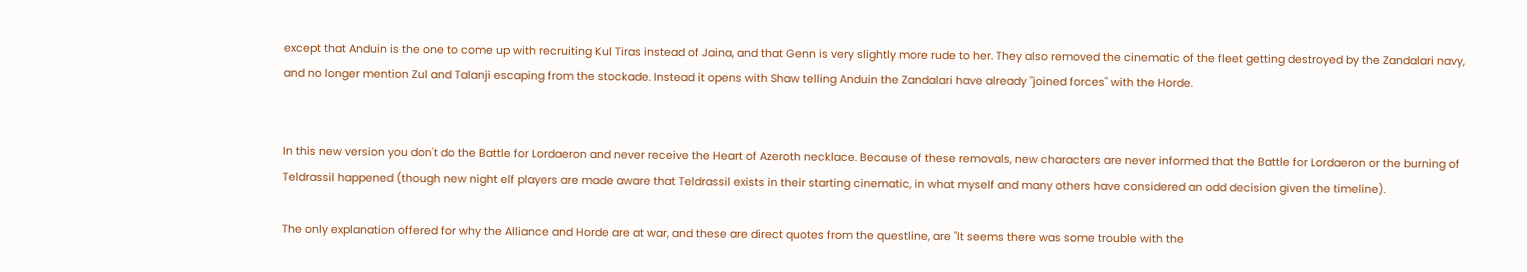except that Anduin is the one to come up with recruiting Kul Tiras instead of Jaina, and that Genn is very slightly more rude to her. They also removed the cinematic of the fleet getting destroyed by the Zandalari navy, and no longer mention Zul and Talanji escaping from the stockade. Instead it opens with Shaw telling Anduin the Zandalari have already "joined forces" with the Horde.


In this new version you don't do the Battle for Lordaeron and never receive the Heart of Azeroth necklace. Because of these removals, new characters are never informed that the Battle for Lordaeron or the burning of Teldrassil happened (though new night elf players are made aware that Teldrassil exists in their starting cinematic, in what myself and many others have considered an odd decision given the timeline).

The only explanation offered for why the Alliance and Horde are at war, and these are direct quotes from the questline, are "It seems there was some trouble with the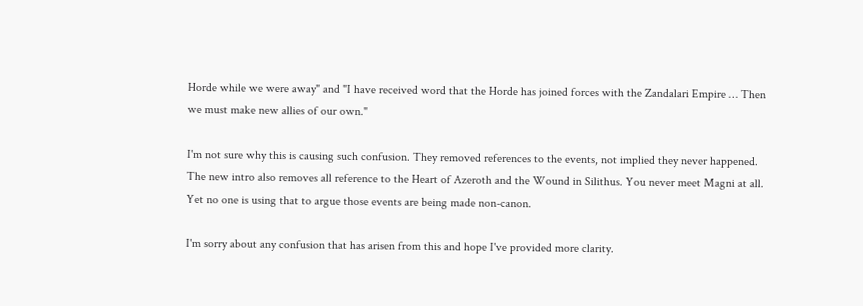Horde while we were away" and "I have received word that the Horde has joined forces with the Zandalari Empire … Then we must make new allies of our own."

I'm not sure why this is causing such confusion. They removed references to the events, not implied they never happened. The new intro also removes all reference to the Heart of Azeroth and the Wound in Silithus. You never meet Magni at all. Yet no one is using that to argue those events are being made non-canon.

I'm sorry about any confusion that has arisen from this and hope I've provided more clarity.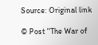Source: Original link

© Post "The War of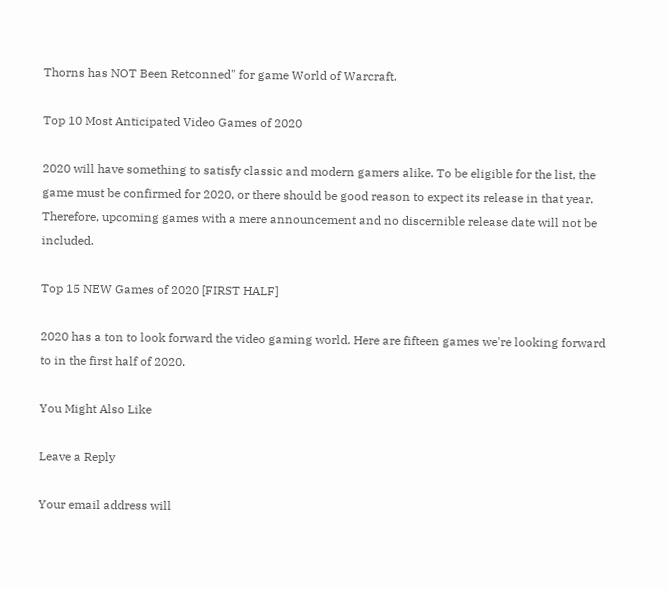Thorns has NOT Been Retconned" for game World of Warcraft.

Top 10 Most Anticipated Video Games of 2020

2020 will have something to satisfy classic and modern gamers alike. To be eligible for the list, the game must be confirmed for 2020, or there should be good reason to expect its release in that year. Therefore, upcoming games with a mere announcement and no discernible release date will not be included.

Top 15 NEW Games of 2020 [FIRST HALF]

2020 has a ton to look forward the video gaming world. Here are fifteen games we're looking forward to in the first half of 2020.

You Might Also Like

Leave a Reply

Your email address will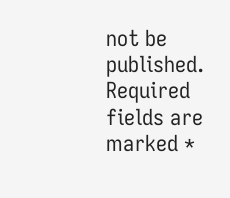not be published. Required fields are marked *